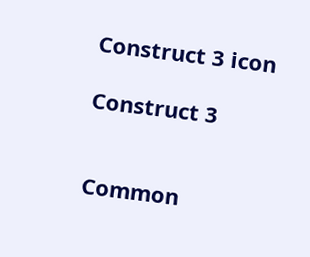Construct 3 icon

Construct 3


Common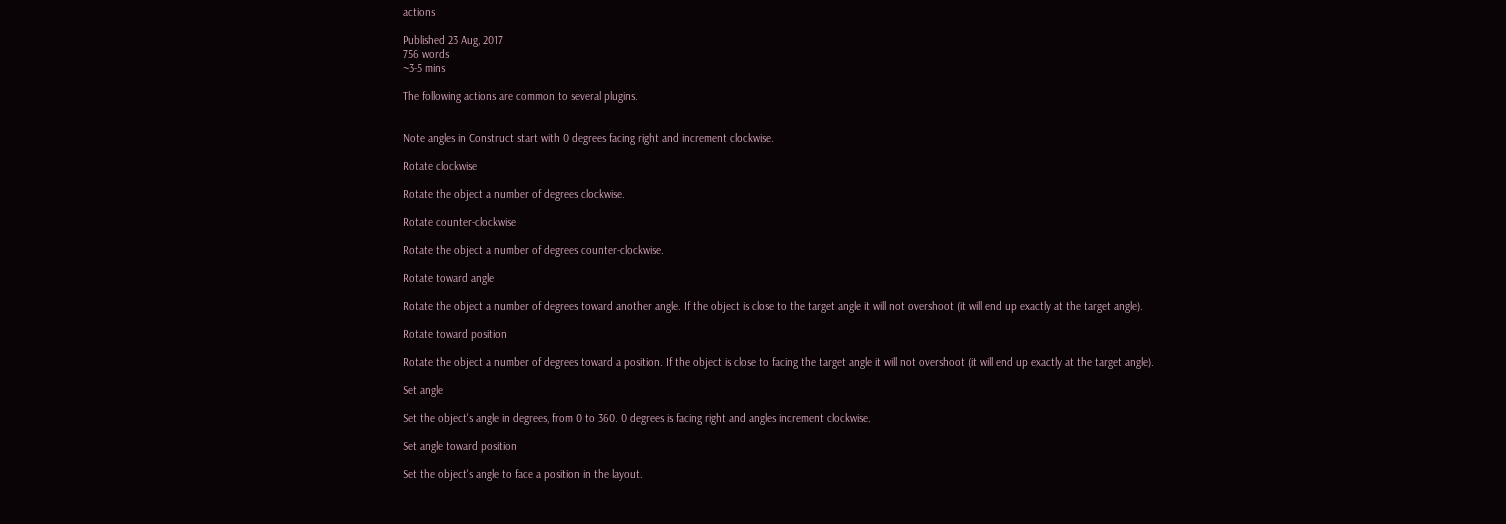actions

Published 23 Aug, 2017
756 words
~3-5 mins

The following actions are common to several plugins.


Note angles in Construct start with 0 degrees facing right and increment clockwise.

Rotate clockwise

Rotate the object a number of degrees clockwise.

Rotate counter-clockwise

Rotate the object a number of degrees counter-clockwise.

Rotate toward angle

Rotate the object a number of degrees toward another angle. If the object is close to the target angle it will not overshoot (it will end up exactly at the target angle).

Rotate toward position

Rotate the object a number of degrees toward a position. If the object is close to facing the target angle it will not overshoot (it will end up exactly at the target angle).

Set angle

Set the object's angle in degrees, from 0 to 360. 0 degrees is facing right and angles increment clockwise.

Set angle toward position

Set the object's angle to face a position in the layout.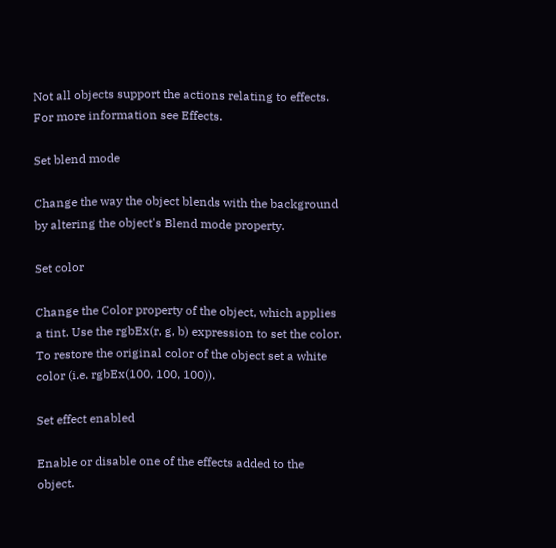Not all objects support the actions relating to effects. For more information see Effects.

Set blend mode

Change the way the object blends with the background by altering the object's Blend mode property.

Set color

Change the Color property of the object, which applies a tint. Use the rgbEx(r, g, b) expression to set the color. To restore the original color of the object set a white color (i.e. rgbEx(100, 100, 100)).

Set effect enabled

Enable or disable one of the effects added to the object.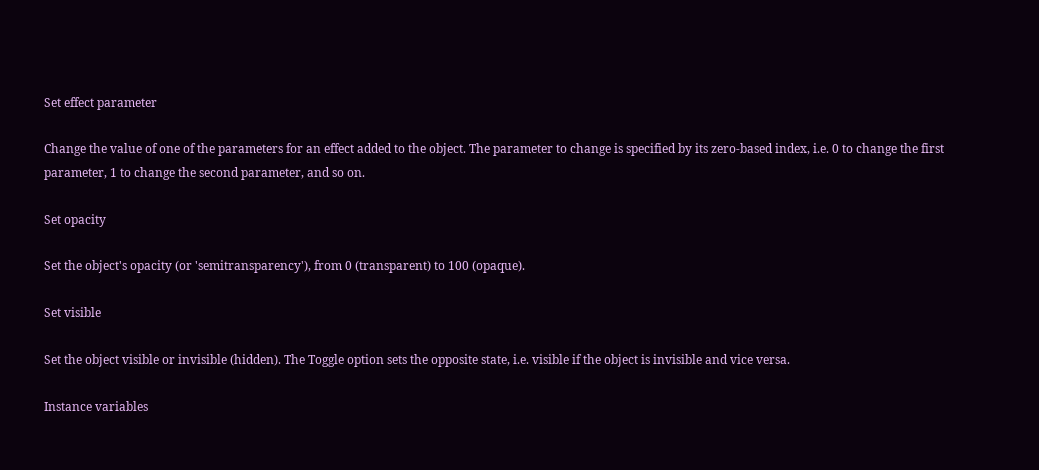Set effect parameter

Change the value of one of the parameters for an effect added to the object. The parameter to change is specified by its zero-based index, i.e. 0 to change the first parameter, 1 to change the second parameter, and so on.

Set opacity

Set the object's opacity (or 'semitransparency'), from 0 (transparent) to 100 (opaque).

Set visible

Set the object visible or invisible (hidden). The Toggle option sets the opposite state, i.e. visible if the object is invisible and vice versa.

Instance variables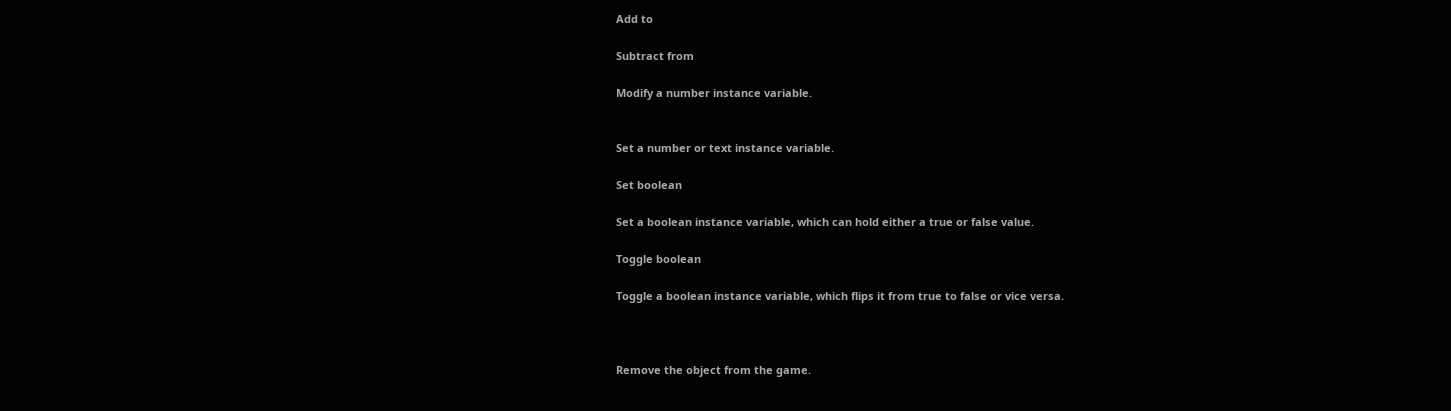Add to

Subtract from

Modify a number instance variable.


Set a number or text instance variable.

Set boolean

Set a boolean instance variable, which can hold either a true or false value.

Toggle boolean

Toggle a boolean instance variable, which flips it from true to false or vice versa.



Remove the object from the game.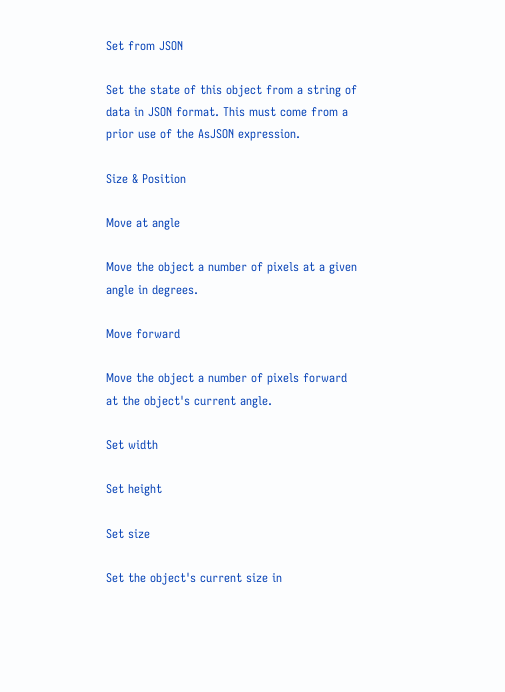Set from JSON

Set the state of this object from a string of data in JSON format. This must come from a prior use of the AsJSON expression.

Size & Position

Move at angle

Move the object a number of pixels at a given angle in degrees.

Move forward

Move the object a number of pixels forward at the object's current angle.

Set width

Set height

Set size

Set the object's current size in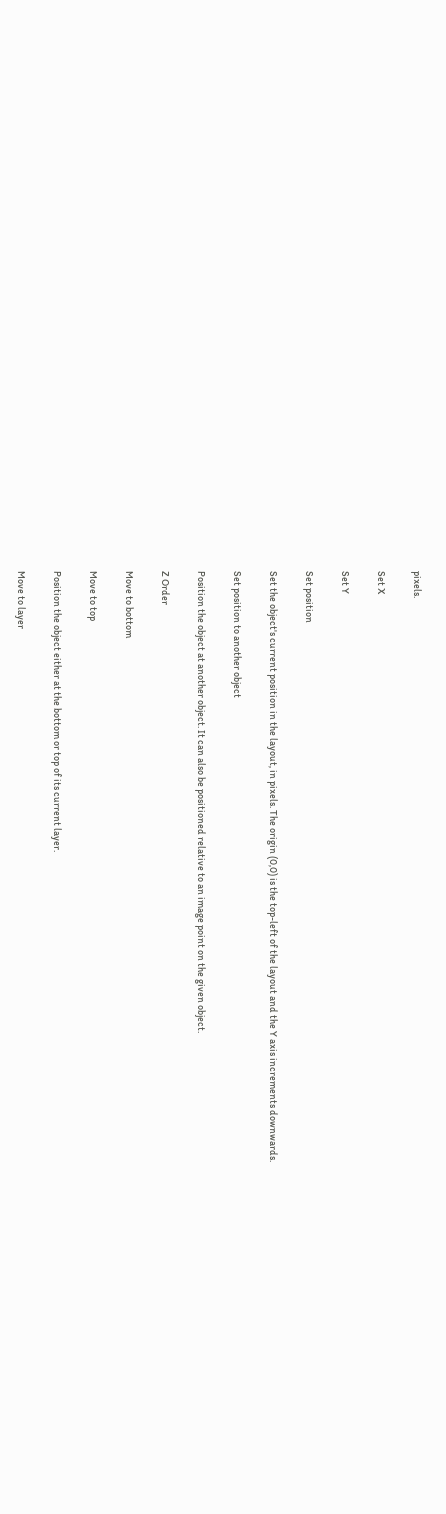pixels.

Set X

Set Y

Set position

Set the object's current position in the layout, in pixels. The origin (0,0) is the top-left of the layout and the Y axis increments downwards.

Set position to another object

Position the object at another object. It can also be positioned relative to an image point on the given object.

Z Order

Move to bottom

Move to top

Position the object either at the bottom or top of its current layer.

Move to layer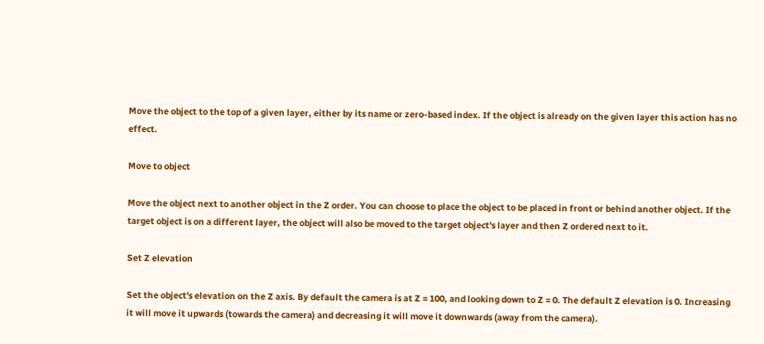Move the object to the top of a given layer, either by its name or zero-based index. If the object is already on the given layer this action has no effect.

Move to object

Move the object next to another object in the Z order. You can choose to place the object to be placed in front or behind another object. If the target object is on a different layer, the object will also be moved to the target object's layer and then Z ordered next to it.

Set Z elevation

Set the object's elevation on the Z axis. By default the camera is at Z = 100, and looking down to Z = 0. The default Z elevation is 0. Increasing it will move it upwards (towards the camera) and decreasing it will move it downwards (away from the camera).